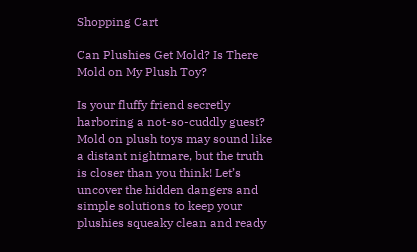Shopping Cart

Can Plushies Get Mold? Is There Mold on My Plush Toy?

Is your fluffy friend secretly harboring a not-so-cuddly guest? Mold on plush toys may sound like a distant nightmare, but the truth is closer than you think! Let’s uncover the hidden dangers and simple solutions to keep your plushies squeaky clean and ready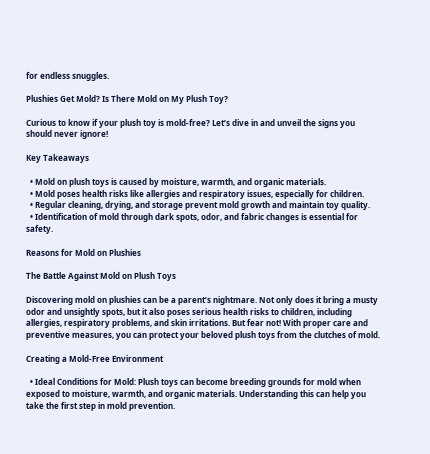for endless snuggles.

Plushies Get Mold? Is There Mold on My Plush Toy?

Curious to know if your plush toy is mold-free? Let’s dive in and unveil the signs you should never ignore!

Key Takeaways

  • Mold on plush toys is caused by moisture, warmth, and organic materials.
  • Mold poses health risks like allergies and respiratory issues, especially for children.
  • Regular cleaning, drying, and storage prevent mold growth and maintain toy quality.
  • Identification of mold through dark spots, odor, and fabric changes is essential for safety.

Reasons for Mold on Plushies

The Battle Against Mold on Plush Toys

Discovering mold on plushies can be a parent’s nightmare. Not only does it bring a musty odor and unsightly spots, but it also poses serious health risks to children, including allergies, respiratory problems, and skin irritations. But fear not! With proper care and preventive measures, you can protect your beloved plush toys from the clutches of mold.

Creating a Mold-Free Environment

  • Ideal Conditions for Mold: Plush toys can become breeding grounds for mold when exposed to moisture, warmth, and organic materials. Understanding this can help you take the first step in mold prevention.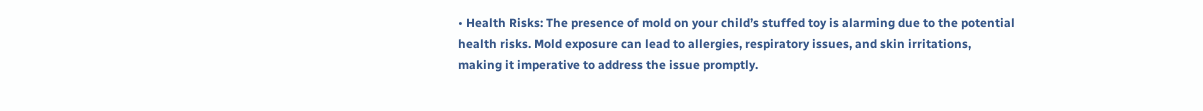• Health Risks: The presence of mold on your child’s stuffed toy is alarming due to the potential health risks. Mold exposure can lead to allergies, respiratory issues, and skin irritations, making it imperative to address the issue promptly.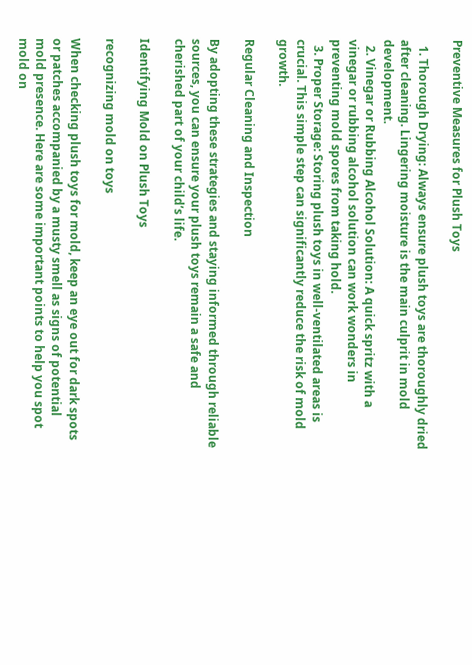Preventive Measures for Plush Toys

  1. Thorough Drying: Always ensure plush toys are thoroughly dried after cleaning. Lingering moisture is the main culprit in mold development.
  2. Vinegar or Rubbing Alcohol Solution: A quick spritz with a vinegar or rubbing alcohol solution can work wonders in preventing mold spores from taking hold.
  3. Proper Storage: Storing plush toys in well-ventilated areas is crucial. This simple step can significantly reduce the risk of mold growth.

Regular Cleaning and Inspection

By adopting these strategies and staying informed through reliable sources, you can ensure your plush toys remain a safe and cherished part of your child’s life.

Identifying Mold on Plush Toys

recognizing mold on toys

When checking plush toys for mold, keep an eye out for dark spots or patches accompanied by a musty smell as signs of potential mold presence. Here are some important points to help you spot mold on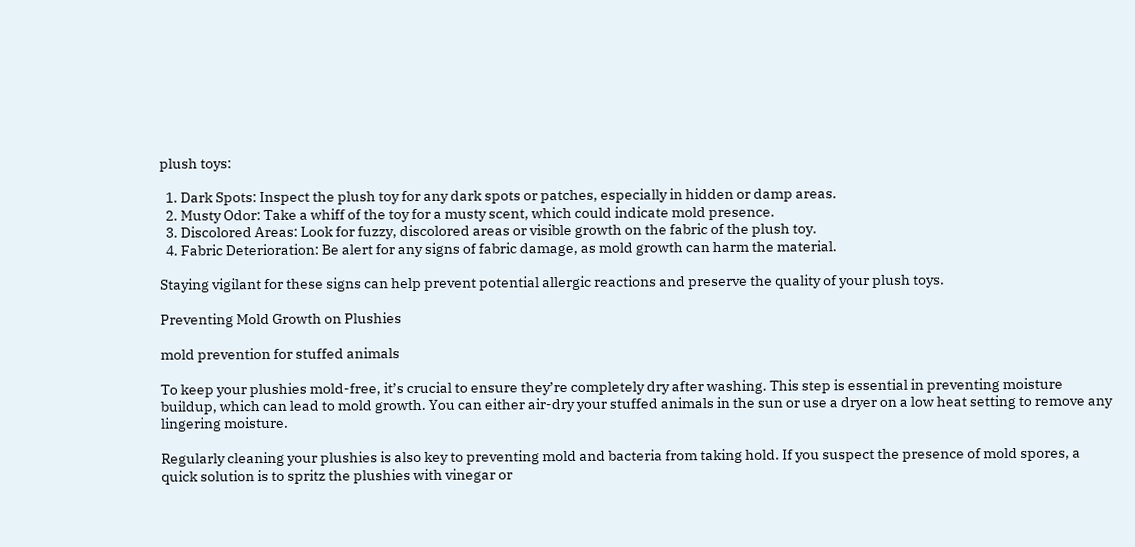plush toys:

  1. Dark Spots: Inspect the plush toy for any dark spots or patches, especially in hidden or damp areas.
  2. Musty Odor: Take a whiff of the toy for a musty scent, which could indicate mold presence.
  3. Discolored Areas: Look for fuzzy, discolored areas or visible growth on the fabric of the plush toy.
  4. Fabric Deterioration: Be alert for any signs of fabric damage, as mold growth can harm the material.

Staying vigilant for these signs can help prevent potential allergic reactions and preserve the quality of your plush toys.

Preventing Mold Growth on Plushies

mold prevention for stuffed animals

To keep your plushies mold-free, it’s crucial to ensure they’re completely dry after washing. This step is essential in preventing moisture buildup, which can lead to mold growth. You can either air-dry your stuffed animals in the sun or use a dryer on a low heat setting to remove any lingering moisture.

Regularly cleaning your plushies is also key to preventing mold and bacteria from taking hold. If you suspect the presence of mold spores, a quick solution is to spritz the plushies with vinegar or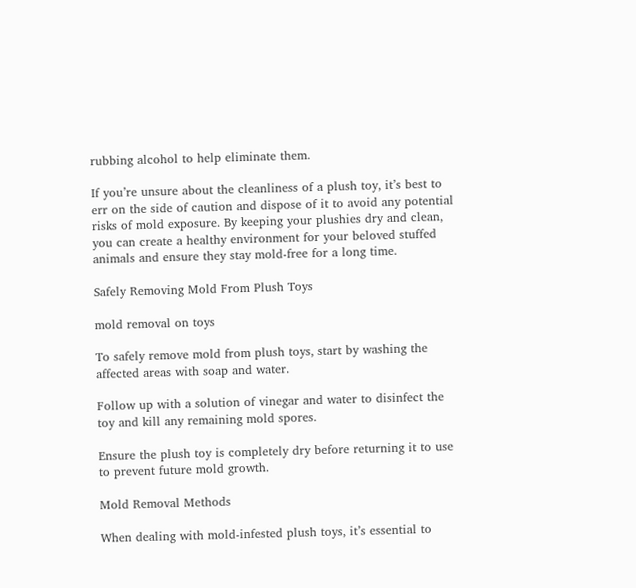rubbing alcohol to help eliminate them.

If you’re unsure about the cleanliness of a plush toy, it’s best to err on the side of caution and dispose of it to avoid any potential risks of mold exposure. By keeping your plushies dry and clean, you can create a healthy environment for your beloved stuffed animals and ensure they stay mold-free for a long time.

Safely Removing Mold From Plush Toys

mold removal on toys

To safely remove mold from plush toys, start by washing the affected areas with soap and water.

Follow up with a solution of vinegar and water to disinfect the toy and kill any remaining mold spores.

Ensure the plush toy is completely dry before returning it to use to prevent future mold growth.

Mold Removal Methods

When dealing with mold-infested plush toys, it’s essential to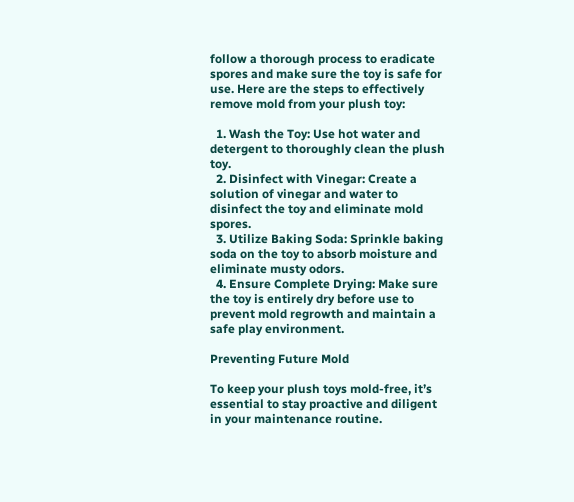follow a thorough process to eradicate spores and make sure the toy is safe for use. Here are the steps to effectively remove mold from your plush toy:

  1. Wash the Toy: Use hot water and detergent to thoroughly clean the plush toy.
  2. Disinfect with Vinegar: Create a solution of vinegar and water to disinfect the toy and eliminate mold spores.
  3. Utilize Baking Soda: Sprinkle baking soda on the toy to absorb moisture and eliminate musty odors.
  4. Ensure Complete Drying: Make sure the toy is entirely dry before use to prevent mold regrowth and maintain a safe play environment.

Preventing Future Mold

To keep your plush toys mold-free, it’s essential to stay proactive and diligent in your maintenance routine.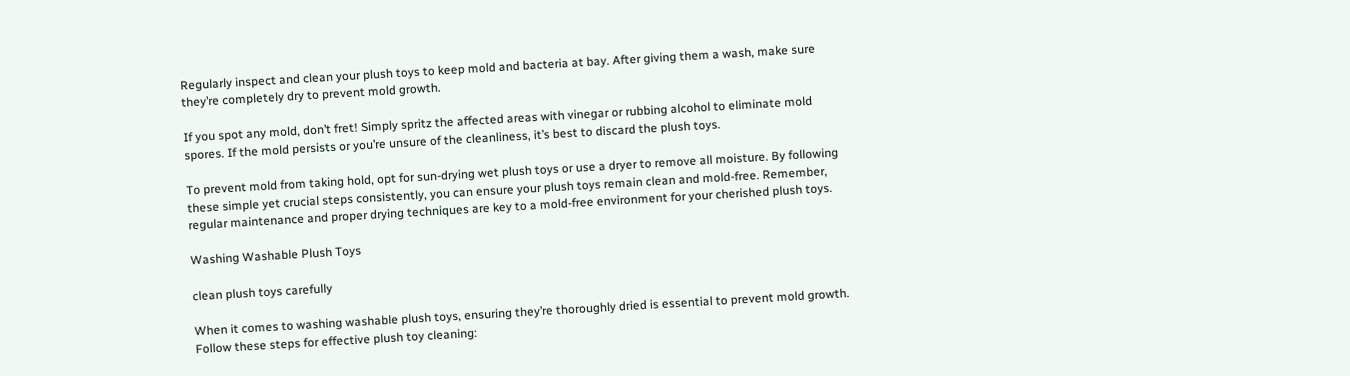Regularly inspect and clean your plush toys to keep mold and bacteria at bay. After giving them a wash, make sure they’re completely dry to prevent mold growth.

If you spot any mold, don’t fret! Simply spritz the affected areas with vinegar or rubbing alcohol to eliminate mold spores. If the mold persists or you’re unsure of the cleanliness, it’s best to discard the plush toys.

To prevent mold from taking hold, opt for sun-drying wet plush toys or use a dryer to remove all moisture. By following these simple yet crucial steps consistently, you can ensure your plush toys remain clean and mold-free. Remember, regular maintenance and proper drying techniques are key to a mold-free environment for your cherished plush toys.

Washing Washable Plush Toys

clean plush toys carefully

When it comes to washing washable plush toys, ensuring they’re thoroughly dried is essential to prevent mold growth. Follow these steps for effective plush toy cleaning: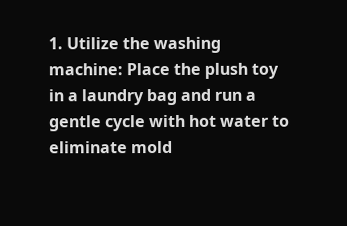1. Utilize the washing machine: Place the plush toy in a laundry bag and run a gentle cycle with hot water to eliminate mold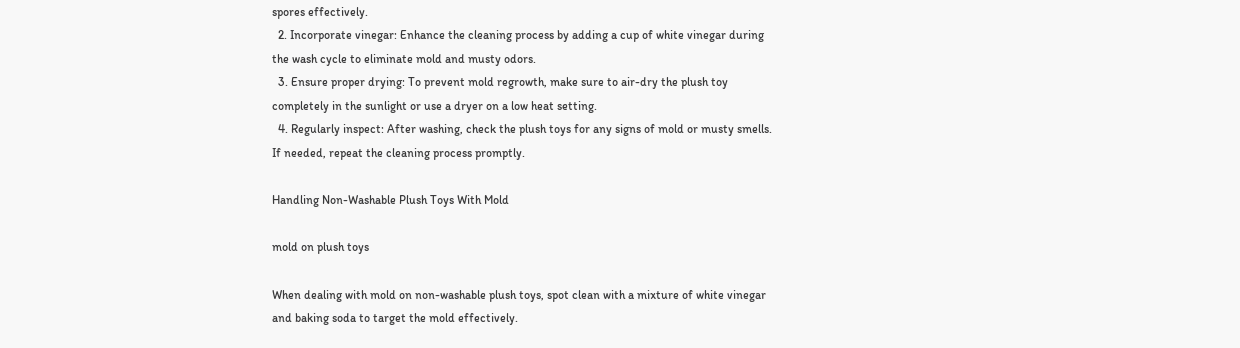spores effectively.
  2. Incorporate vinegar: Enhance the cleaning process by adding a cup of white vinegar during the wash cycle to eliminate mold and musty odors.
  3. Ensure proper drying: To prevent mold regrowth, make sure to air-dry the plush toy completely in the sunlight or use a dryer on a low heat setting.
  4. Regularly inspect: After washing, check the plush toys for any signs of mold or musty smells. If needed, repeat the cleaning process promptly.

Handling Non-Washable Plush Toys With Mold

mold on plush toys

When dealing with mold on non-washable plush toys, spot clean with a mixture of white vinegar and baking soda to target the mold effectively.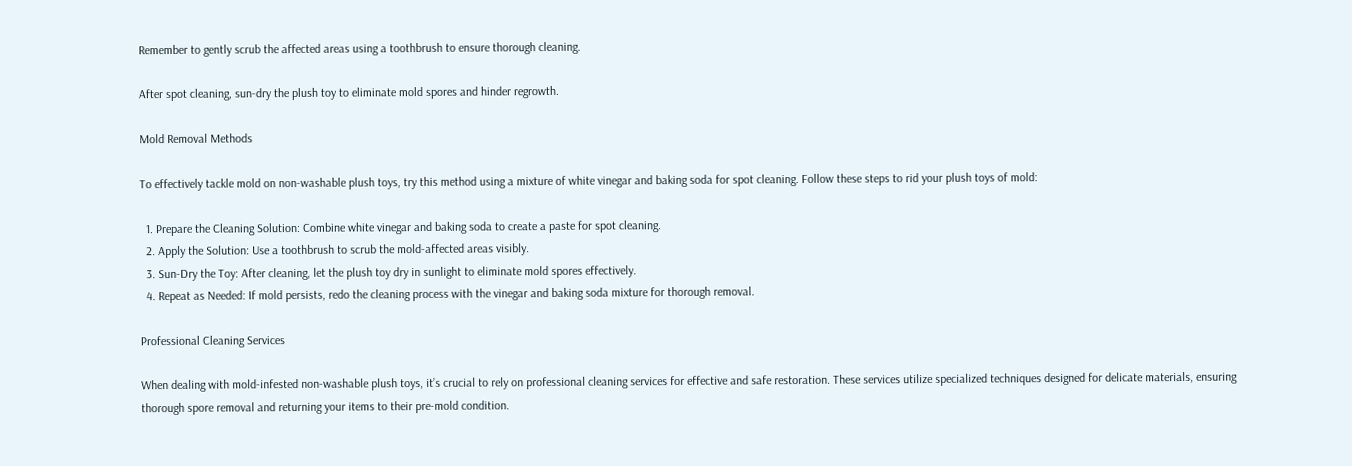Remember to gently scrub the affected areas using a toothbrush to ensure thorough cleaning.

After spot cleaning, sun-dry the plush toy to eliminate mold spores and hinder regrowth.

Mold Removal Methods

To effectively tackle mold on non-washable plush toys, try this method using a mixture of white vinegar and baking soda for spot cleaning. Follow these steps to rid your plush toys of mold:

  1. Prepare the Cleaning Solution: Combine white vinegar and baking soda to create a paste for spot cleaning.
  2. Apply the Solution: Use a toothbrush to scrub the mold-affected areas visibly.
  3. Sun-Dry the Toy: After cleaning, let the plush toy dry in sunlight to eliminate mold spores effectively.
  4. Repeat as Needed: If mold persists, redo the cleaning process with the vinegar and baking soda mixture for thorough removal.

Professional Cleaning Services

When dealing with mold-infested non-washable plush toys, it’s crucial to rely on professional cleaning services for effective and safe restoration. These services utilize specialized techniques designed for delicate materials, ensuring thorough spore removal and returning your items to their pre-mold condition.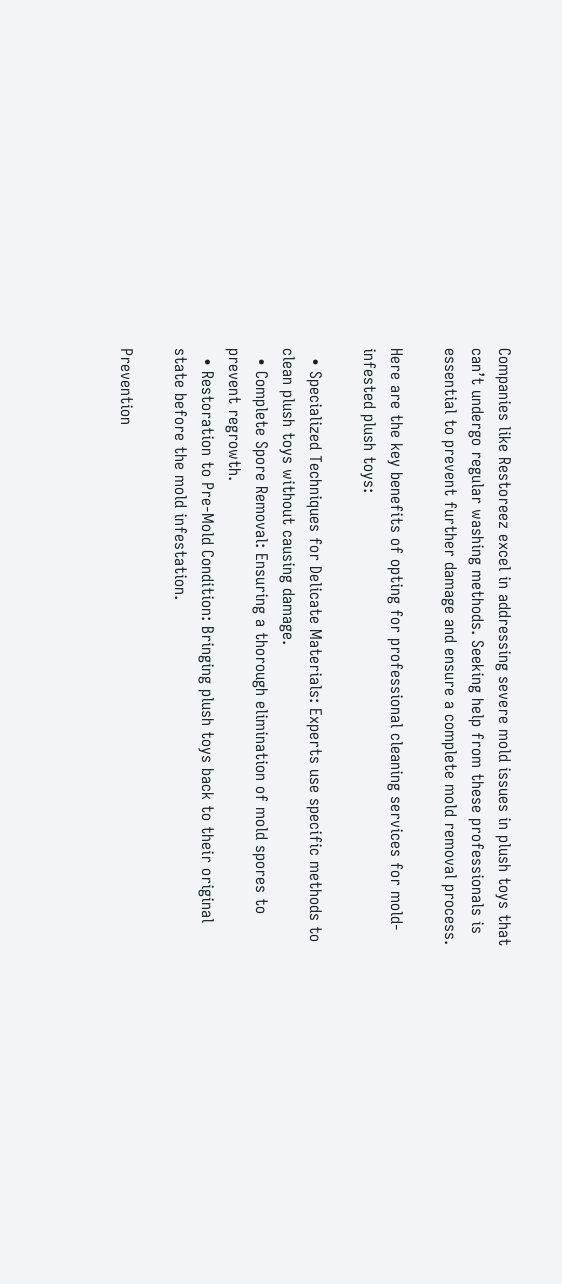Companies like Restoreez excel in addressing severe mold issues in plush toys that can’t undergo regular washing methods. Seeking help from these professionals is essential to prevent further damage and ensure a complete mold removal process.

Here are the key benefits of opting for professional cleaning services for mold-infested plush toys:

  • Specialized Techniques for Delicate Materials: Experts use specific methods to clean plush toys without causing damage.
  • Complete Spore Removal: Ensuring a thorough elimination of mold spores to prevent regrowth.
  • Restoration to Pre-Mold Condition: Bringing plush toys back to their original state before the mold infestation.

Prevention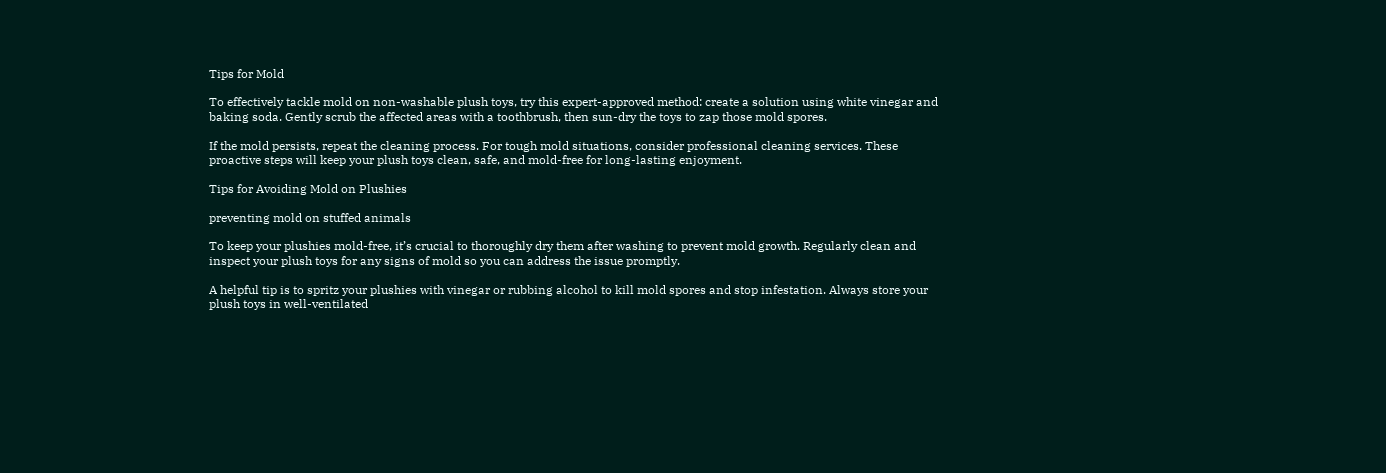Tips for Mold

To effectively tackle mold on non-washable plush toys, try this expert-approved method: create a solution using white vinegar and baking soda. Gently scrub the affected areas with a toothbrush, then sun-dry the toys to zap those mold spores.

If the mold persists, repeat the cleaning process. For tough mold situations, consider professional cleaning services. These proactive steps will keep your plush toys clean, safe, and mold-free for long-lasting enjoyment.

Tips for Avoiding Mold on Plushies

preventing mold on stuffed animals

To keep your plushies mold-free, it’s crucial to thoroughly dry them after washing to prevent mold growth. Regularly clean and inspect your plush toys for any signs of mold so you can address the issue promptly.

A helpful tip is to spritz your plushies with vinegar or rubbing alcohol to kill mold spores and stop infestation. Always store your plush toys in well-ventilated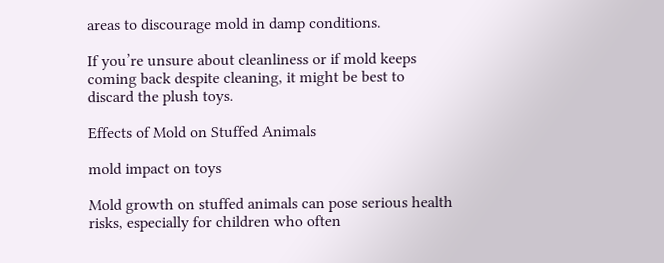areas to discourage mold in damp conditions.

If you’re unsure about cleanliness or if mold keeps coming back despite cleaning, it might be best to discard the plush toys.

Effects of Mold on Stuffed Animals

mold impact on toys

Mold growth on stuffed animals can pose serious health risks, especially for children who often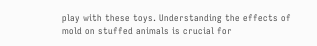play with these toys. Understanding the effects of mold on stuffed animals is crucial for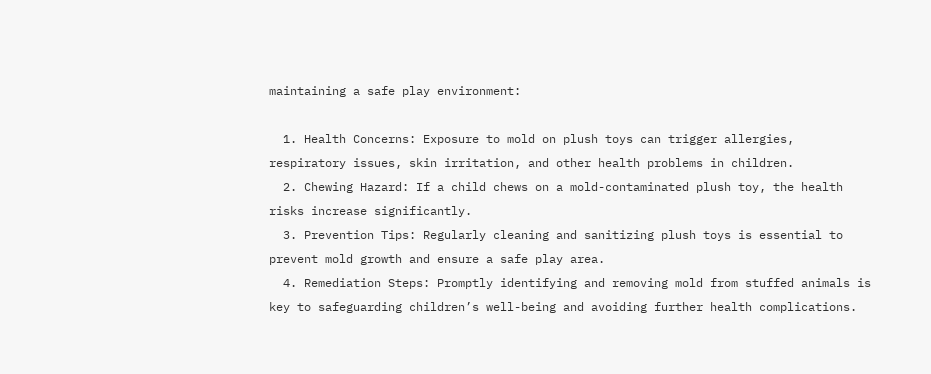maintaining a safe play environment:

  1. Health Concerns: Exposure to mold on plush toys can trigger allergies, respiratory issues, skin irritation, and other health problems in children.
  2. Chewing Hazard: If a child chews on a mold-contaminated plush toy, the health risks increase significantly.
  3. Prevention Tips: Regularly cleaning and sanitizing plush toys is essential to prevent mold growth and ensure a safe play area.
  4. Remediation Steps: Promptly identifying and removing mold from stuffed animals is key to safeguarding children’s well-being and avoiding further health complications.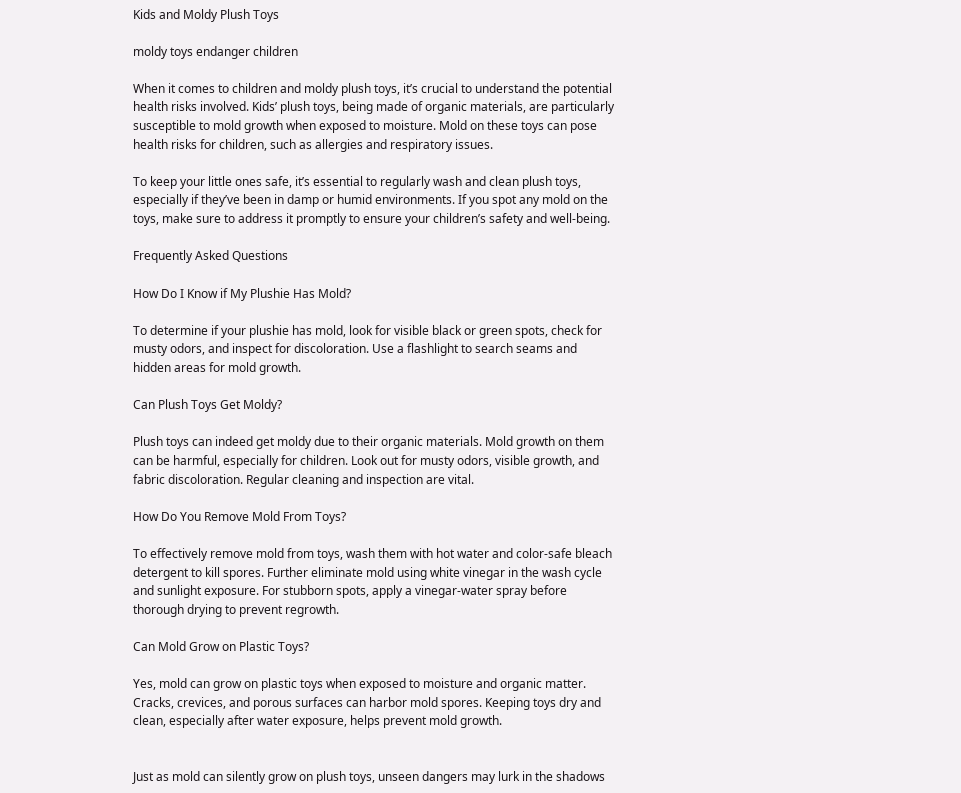Kids and Moldy Plush Toys

moldy toys endanger children

When it comes to children and moldy plush toys, it’s crucial to understand the potential health risks involved. Kids’ plush toys, being made of organic materials, are particularly susceptible to mold growth when exposed to moisture. Mold on these toys can pose health risks for children, such as allergies and respiratory issues.

To keep your little ones safe, it’s essential to regularly wash and clean plush toys, especially if they’ve been in damp or humid environments. If you spot any mold on the toys, make sure to address it promptly to ensure your children’s safety and well-being.

Frequently Asked Questions

How Do I Know if My Plushie Has Mold?

To determine if your plushie has mold, look for visible black or green spots, check for musty odors, and inspect for discoloration. Use a flashlight to search seams and hidden areas for mold growth.

Can Plush Toys Get Moldy?

Plush toys can indeed get moldy due to their organic materials. Mold growth on them can be harmful, especially for children. Look out for musty odors, visible growth, and fabric discoloration. Regular cleaning and inspection are vital.

How Do You Remove Mold From Toys?

To effectively remove mold from toys, wash them with hot water and color-safe bleach detergent to kill spores. Further eliminate mold using white vinegar in the wash cycle and sunlight exposure. For stubborn spots, apply a vinegar-water spray before thorough drying to prevent regrowth.

Can Mold Grow on Plastic Toys?

Yes, mold can grow on plastic toys when exposed to moisture and organic matter. Cracks, crevices, and porous surfaces can harbor mold spores. Keeping toys dry and clean, especially after water exposure, helps prevent mold growth.


Just as mold can silently grow on plush toys, unseen dangers may lurk in the shadows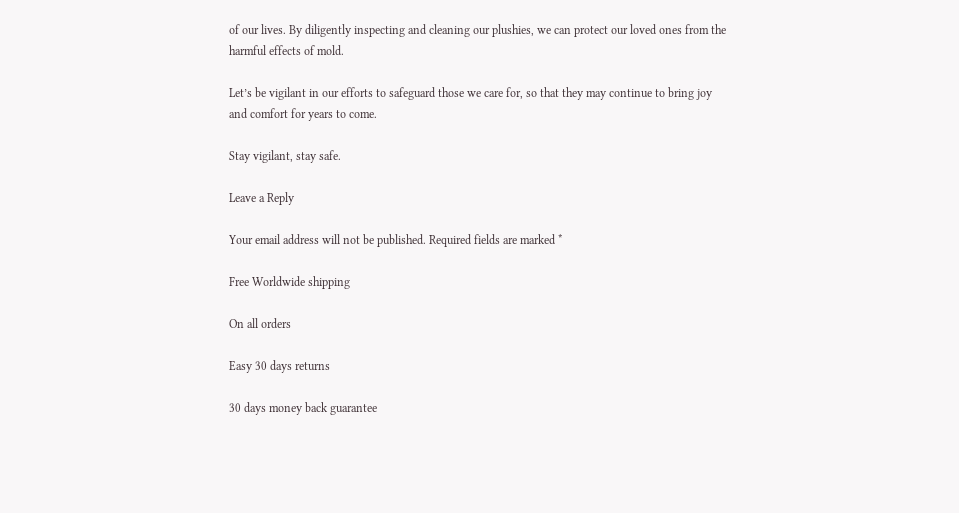of our lives. By diligently inspecting and cleaning our plushies, we can protect our loved ones from the harmful effects of mold.

Let’s be vigilant in our efforts to safeguard those we care for, so that they may continue to bring joy and comfort for years to come.

Stay vigilant, stay safe.

Leave a Reply

Your email address will not be published. Required fields are marked *

Free Worldwide shipping

On all orders

Easy 30 days returns

30 days money back guarantee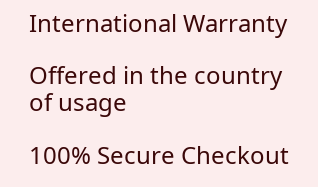International Warranty

Offered in the country of usage

100% Secure Checkout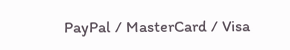PayPal / MasterCard / Visa